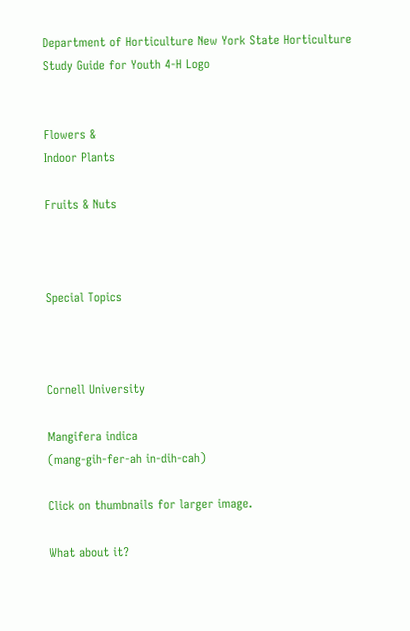Department of Horticulture New York State Horticulture Study Guide for Youth 4-H Logo


Flowers &
Indoor Plants

Fruits & Nuts



Special Topics



Cornell University

Mangifera indica
(mang-gih-fer-ah in-dih-cah)

Click on thumbnails for larger image.

What about it?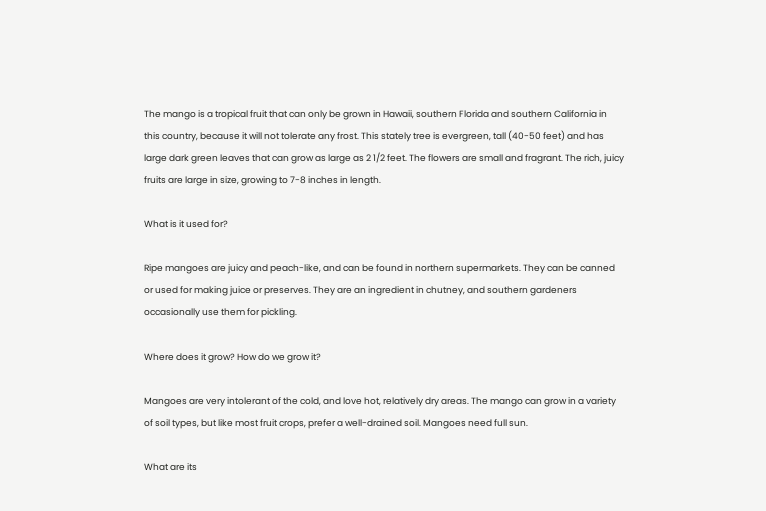The mango is a tropical fruit that can only be grown in Hawaii, southern Florida and southern California in this country, because it will not tolerate any frost. This stately tree is evergreen, tall (40-50 feet) and has large dark green leaves that can grow as large as 2 1/2 feet. The flowers are small and fragrant. The rich, juicy fruits are large in size, growing to 7-8 inches in length.

What is it used for?

Ripe mangoes are juicy and peach-like, and can be found in northern supermarkets. They can be canned or used for making juice or preserves. They are an ingredient in chutney, and southern gardeners occasionally use them for pickling.

Where does it grow? How do we grow it?

Mangoes are very intolerant of the cold, and love hot, relatively dry areas. The mango can grow in a variety of soil types, but like most fruit crops, prefer a well-drained soil. Mangoes need full sun.

What are its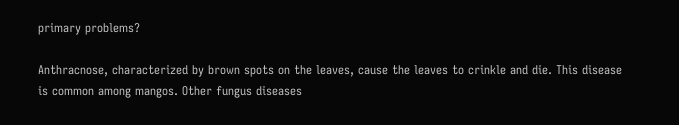primary problems?

Anthracnose, characterized by brown spots on the leaves, cause the leaves to crinkle and die. This disease is common among mangos. Other fungus diseases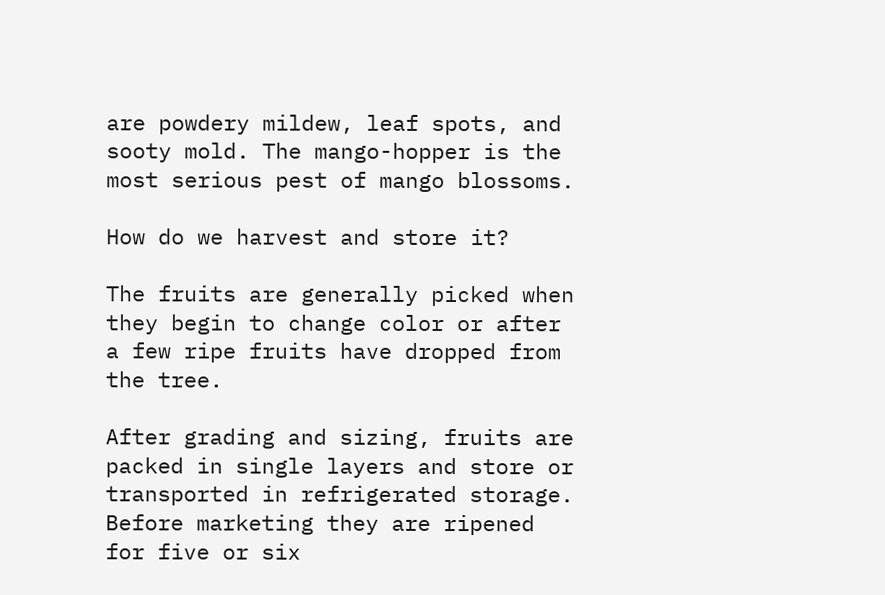are powdery mildew, leaf spots, and sooty mold. The mango-hopper is the most serious pest of mango blossoms.

How do we harvest and store it?

The fruits are generally picked when they begin to change color or after a few ripe fruits have dropped from the tree.

After grading and sizing, fruits are packed in single layers and store or transported in refrigerated storage. Before marketing they are ripened for five or six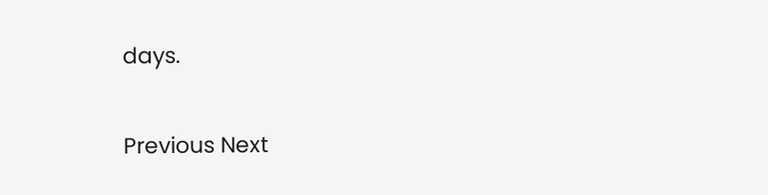days.

Previous Next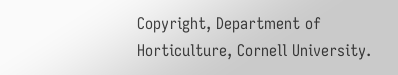Copyright, Department of Horticulture, Cornell University.